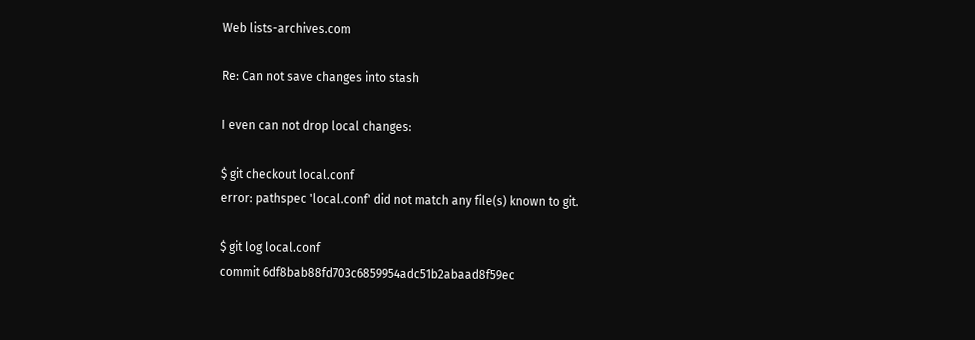Web lists-archives.com

Re: Can not save changes into stash

I even can not drop local changes:

$ git checkout local.conf
error: pathspec 'local.conf' did not match any file(s) known to git.

$ git log local.conf
commit 6df8bab88fd703c6859954adc51b2abaad8f59ec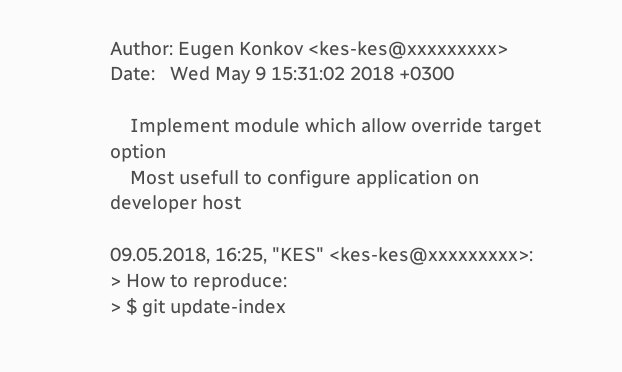Author: Eugen Konkov <kes-kes@xxxxxxxxx>
Date:   Wed May 9 15:31:02 2018 +0300

    Implement module which allow override target option
    Most usefull to configure application on developer host

09.05.2018, 16:25, "KES" <kes-kes@xxxxxxxxx>:
> How to reproduce:
> $ git update-index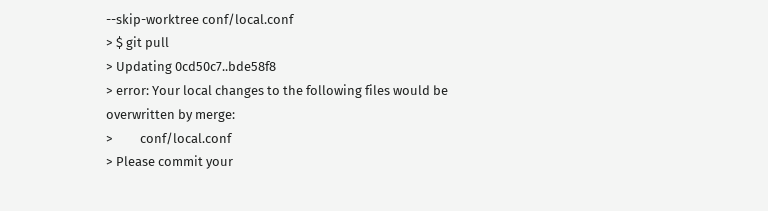--skip-worktree conf/local.conf
> $ git pull
> Updating 0cd50c7..bde58f8
> error: Your local changes to the following files would be overwritten by merge:
>         conf/local.conf
> Please commit your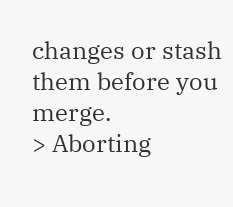changes or stash them before you merge.
> Aborting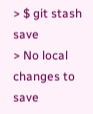> $ git stash save
> No local changes to save